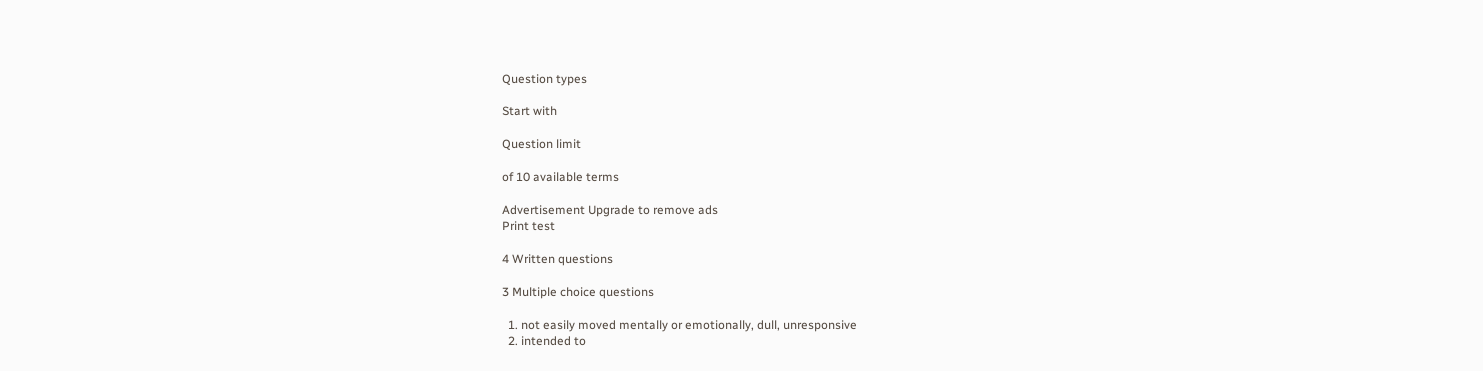Question types

Start with

Question limit

of 10 available terms

Advertisement Upgrade to remove ads
Print test

4 Written questions

3 Multiple choice questions

  1. not easily moved mentally or emotionally, dull, unresponsive
  2. intended to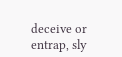deceive or entrap, sly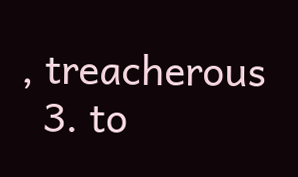, treacherous
  3. to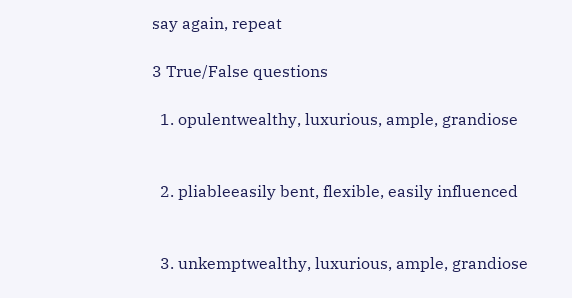say again, repeat

3 True/False questions

  1. opulentwealthy, luxurious, ample, grandiose


  2. pliableeasily bent, flexible, easily influenced


  3. unkemptwealthy, luxurious, ample, grandiose